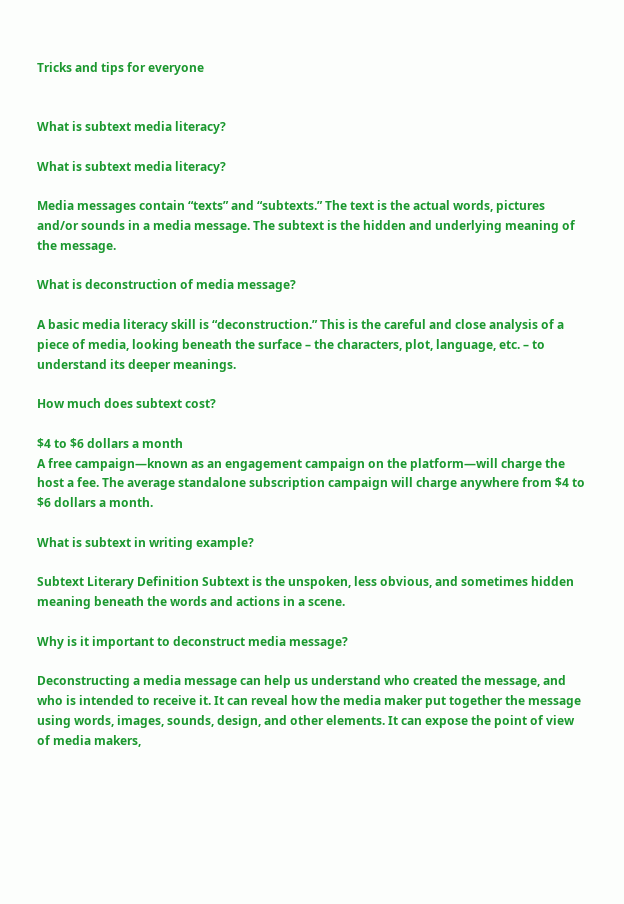Tricks and tips for everyone


What is subtext media literacy?

What is subtext media literacy?

Media messages contain “texts” and “subtexts.” The text is the actual words, pictures and/or sounds in a media message. The subtext is the hidden and underlying meaning of the message.

What is deconstruction of media message?

A basic media literacy skill is “deconstruction.” This is the careful and close analysis of a piece of media, looking beneath the surface – the characters, plot, language, etc. – to understand its deeper meanings.

How much does subtext cost?

$4 to $6 dollars a month
A free campaign—known as an engagement campaign on the platform—will charge the host a fee. The average standalone subscription campaign will charge anywhere from $4 to $6 dollars a month.

What is subtext in writing example?

Subtext Literary Definition Subtext is the unspoken, less obvious, and sometimes hidden meaning beneath the words and actions in a scene.

Why is it important to deconstruct media message?

Deconstructing a media message can help us understand who created the message, and who is intended to receive it. It can reveal how the media maker put together the message using words, images, sounds, design, and other elements. It can expose the point of view of media makers,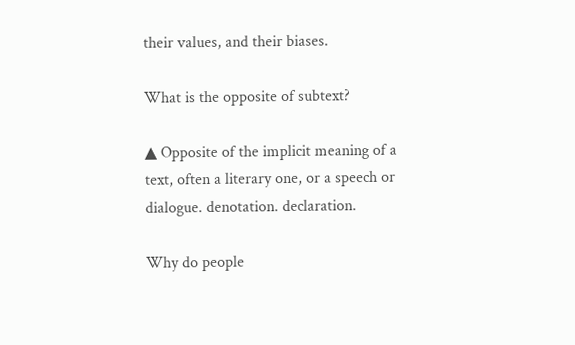their values, and their biases.

What is the opposite of subtext?

▲ Opposite of the implicit meaning of a text, often a literary one, or a speech or dialogue. denotation. declaration.

Why do people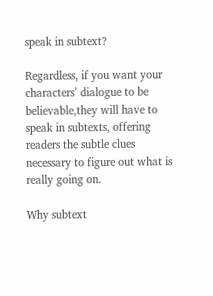speak in subtext?

Regardless, if you want your characters’ dialogue to be believable,they will have to speak in subtexts, offering readers the subtle clues necessary to figure out what is really going on.

Why subtext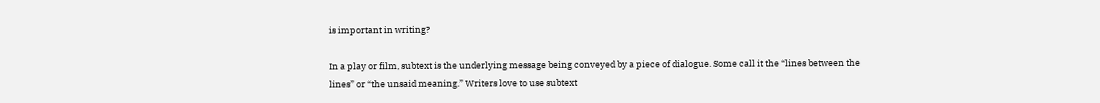is important in writing?

In a play or film, subtext is the underlying message being conveyed by a piece of dialogue. Some call it the “lines between the lines” or “the unsaid meaning.” Writers love to use subtext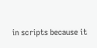in scripts because it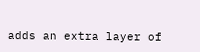adds an extra layer of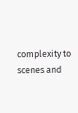complexity to scenes and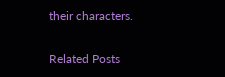their characters.

Related Posts